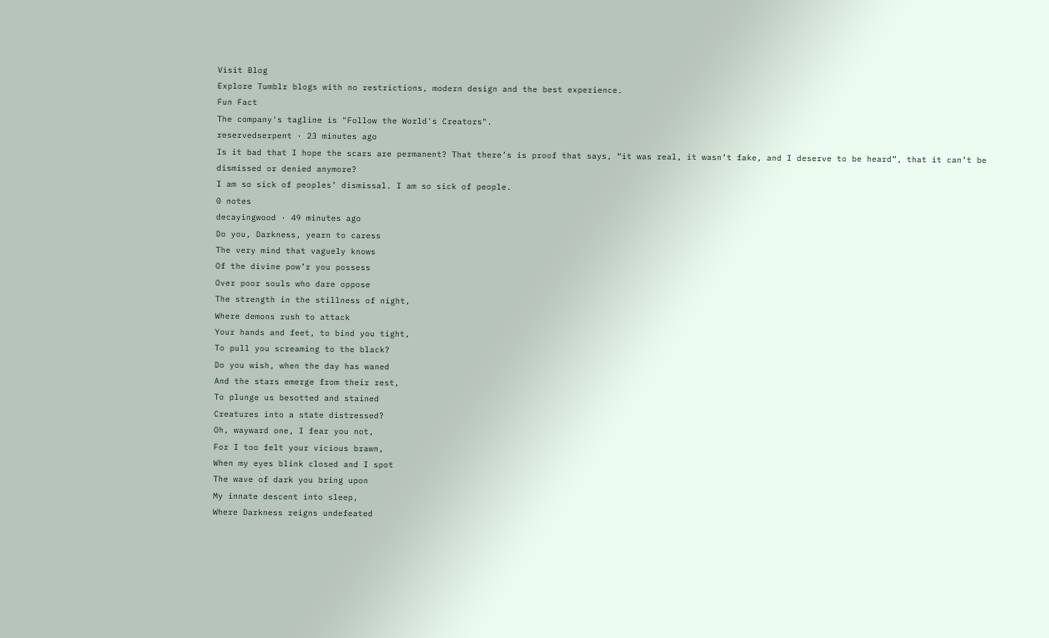Visit Blog
Explore Tumblr blogs with no restrictions, modern design and the best experience.
Fun Fact
The company's tagline is "Follow the World's Creators".
reservedserpent · 23 minutes ago
Is it bad that I hope the scars are permanent? That there’s is proof that says, “it was real, it wasn’t fake, and I deserve to be heard”, that it can’t be dismissed or denied anymore?
I am so sick of peoples’ dismissal. I am so sick of people.
0 notes
decayingwood · 49 minutes ago
Do you, Darkness, yearn to caress
The very mind that vaguely knows
Of the divine pow’r you possess
Over poor souls who dare oppose
The strength in the stillness of night,
Where demons rush to attack
Your hands and feet, to bind you tight,
To pull you screaming to the black?
Do you wish, when the day has waned
And the stars emerge from their rest,
To plunge us besotted and stained
Creatures into a state distressed?
Oh, wayward one, I fear you not,
For I too felt your vicious brawn,
When my eyes blink closed and I spot
The wave of dark you bring upon
My innate descent into sleep,
Where Darkness reigns undefeated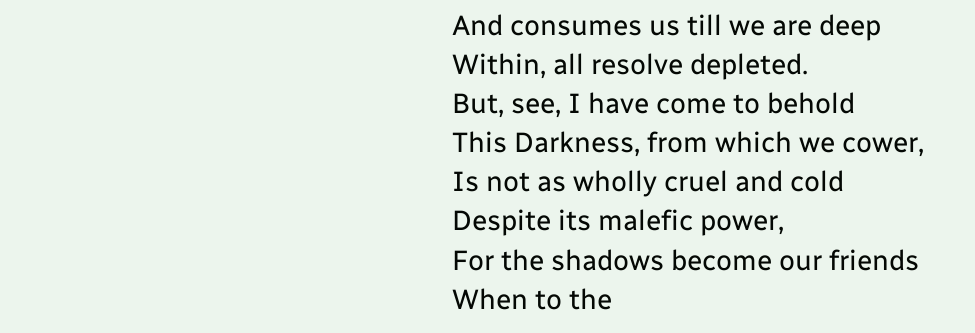And consumes us till we are deep
Within, all resolve depleted.
But, see, I have come to behold
This Darkness, from which we cower,
Is not as wholly cruel and cold
Despite its malefic power,
For the shadows become our friends
When to the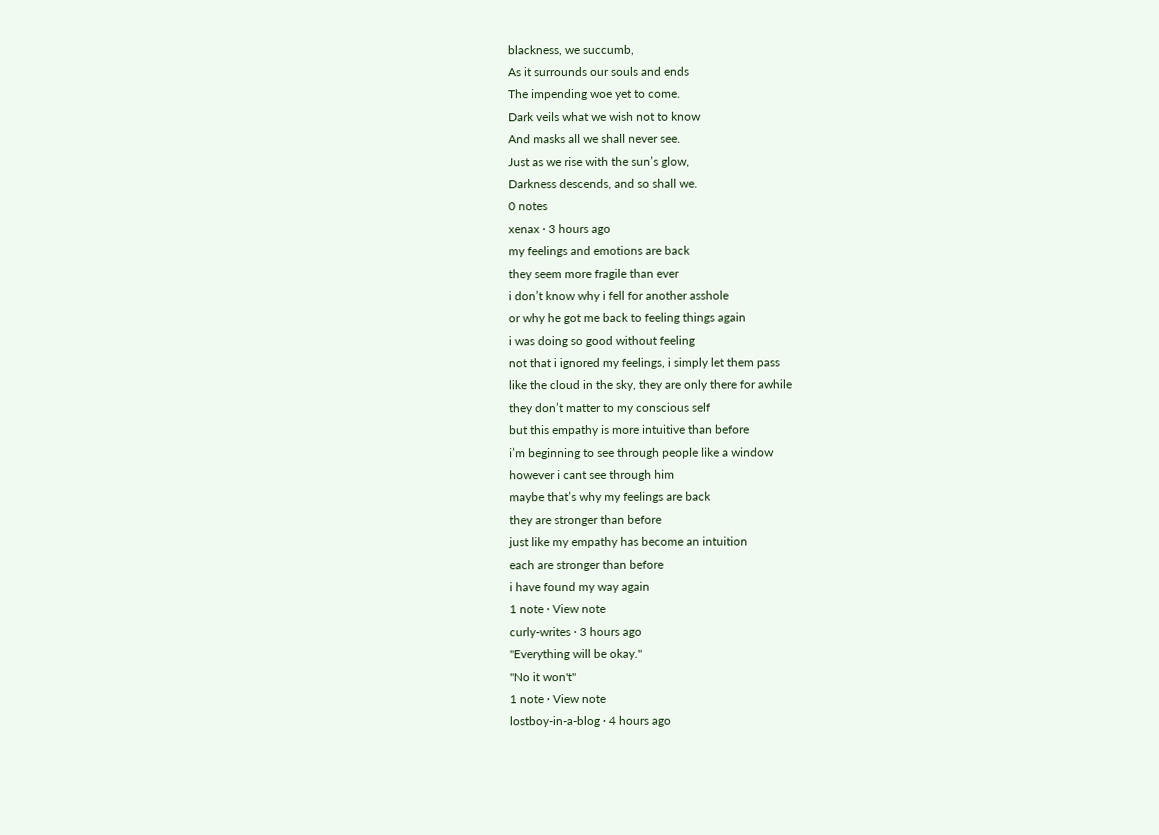blackness, we succumb,
As it surrounds our souls and ends
The impending woe yet to come.
Dark veils what we wish not to know
And masks all we shall never see.
Just as we rise with the sun’s glow,
Darkness descends, and so shall we.
0 notes
xenax · 3 hours ago
my feelings and emotions are back
they seem more fragile than ever
i don’t know why i fell for another asshole
or why he got me back to feeling things again
i was doing so good without feeling
not that i ignored my feelings, i simply let them pass
like the cloud in the sky, they are only there for awhile
they don’t matter to my conscious self
but this empathy is more intuitive than before
i’m beginning to see through people like a window
however i cant see through him
maybe that’s why my feelings are back
they are stronger than before
just like my empathy has become an intuition
each are stronger than before
i have found my way again
1 note · View note
curly-writes · 3 hours ago
"Everything will be okay."
"No it won't"
1 note · View note
lostboy-in-a-blog · 4 hours ago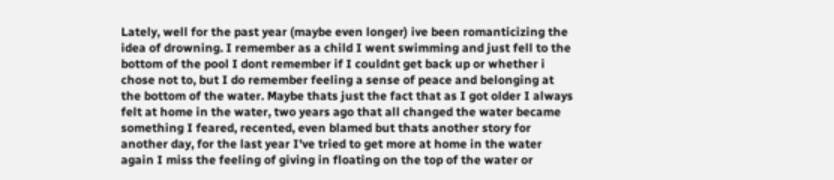Lately, well for the past year (maybe even longer) ive been romanticizing the idea of drowning. I remember as a child I went swimming and just fell to the bottom of the pool I dont remember if I couldnt get back up or whether i chose not to, but I do remember feeling a sense of peace and belonging at the bottom of the water. Maybe thats just the fact that as I got older I always felt at home in the water, two years ago that all changed the water became something I feared, recented, even blamed but thats another story for another day, for the last year I've tried to get more at home in the water again I miss the feeling of giving in floating on the top of the water or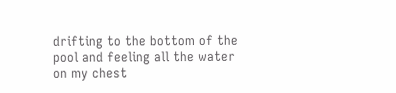drifting to the bottom of the pool and feeling all the water on my chest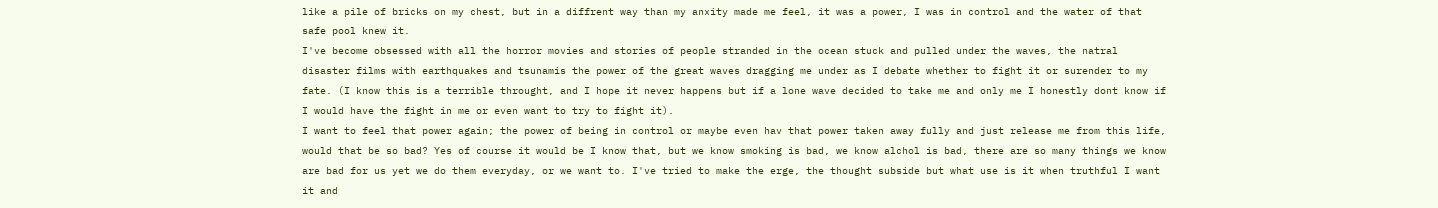like a pile of bricks on my chest, but in a diffrent way than my anxity made me feel, it was a power, I was in control and the water of that safe pool knew it.
I've become obsessed with all the horror movies and stories of people stranded in the ocean stuck and pulled under the waves, the natral disaster films with earthquakes and tsunamis the power of the great waves dragging me under as I debate whether to fight it or surender to my fate. (I know this is a terrible throught, and I hope it never happens but if a lone wave decided to take me and only me I honestly dont know if I would have the fight in me or even want to try to fight it).
I want to feel that power again; the power of being in control or maybe even hav that power taken away fully and just release me from this life, would that be so bad? Yes of course it would be I know that, but we know smoking is bad, we know alchol is bad, there are so many things we know are bad for us yet we do them everyday, or we want to. I've tried to make the erge, the thought subside but what use is it when truthful I want it and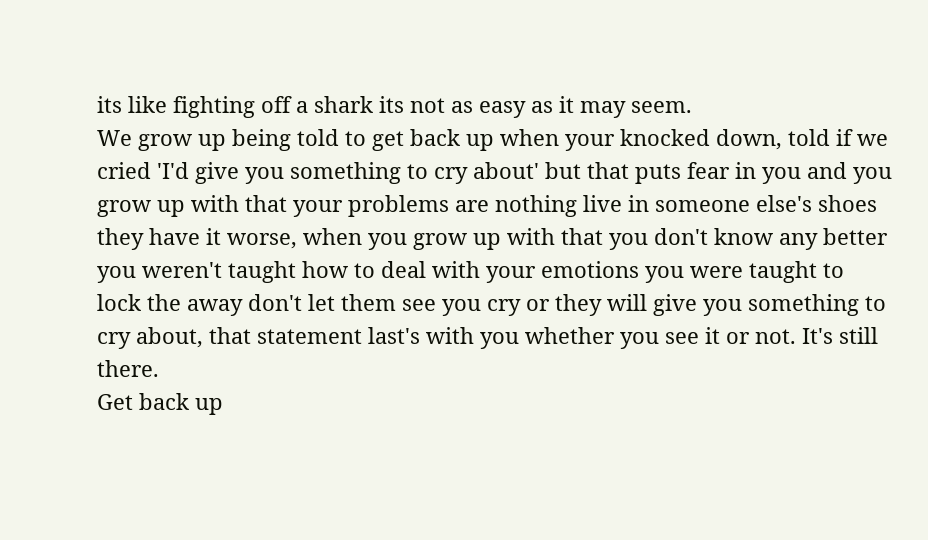its like fighting off a shark its not as easy as it may seem.
We grow up being told to get back up when your knocked down, told if we cried 'I'd give you something to cry about' but that puts fear in you and you grow up with that your problems are nothing live in someone else's shoes they have it worse, when you grow up with that you don't know any better you weren't taught how to deal with your emotions you were taught to lock the away don't let them see you cry or they will give you something to cry about, that statement last's with you whether you see it or not. It's still there.
Get back up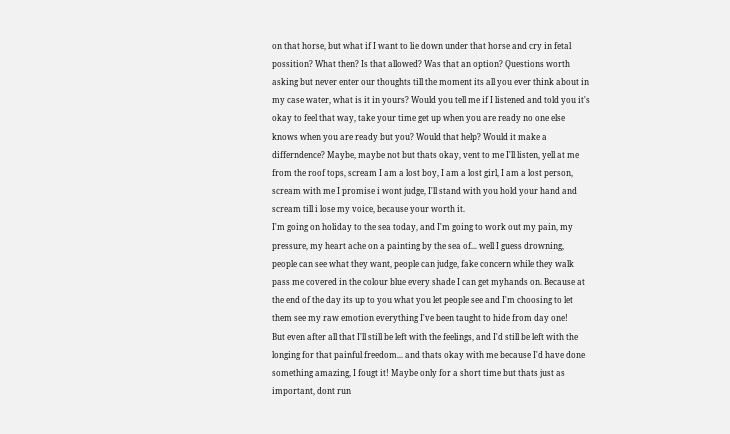on that horse, but what if I want to lie down under that horse and cry in fetal possition? What then? Is that allowed? Was that an option? Questions worth asking but never enter our thoughts till the moment its all you ever think about in my case water, what is it in yours? Would you tell me if I listened and told you it's okay to feel that way, take your time get up when you are ready no one else knows when you are ready but you? Would that help? Would it make a differndence? Maybe, maybe not but thats okay, vent to me I'll listen, yell at me from the roof tops, scream I am a lost boy, I am a lost girl, I am a lost person, scream with me I promise i wont judge, I'll stand with you hold your hand and scream till i lose my voice, because your worth it.
I'm going on holiday to the sea today, and I'm going to work out my pain, my pressure, my heart ache on a painting by the sea of... well I guess drowning, people can see what they want, people can judge, fake concern while they walk pass me covered in the colour blue every shade I can get myhands on. Because at the end of the day its up to you what you let people see and I'm choosing to let them see my raw emotion everything I've been taught to hide from day one!
But even after all that I'll still be left with the feelings, and I'd still be left with the longing for that painful freedom... and thats okay with me because I'd have done something amazing, I fougt it! Maybe only for a short time but thats just as important, dont run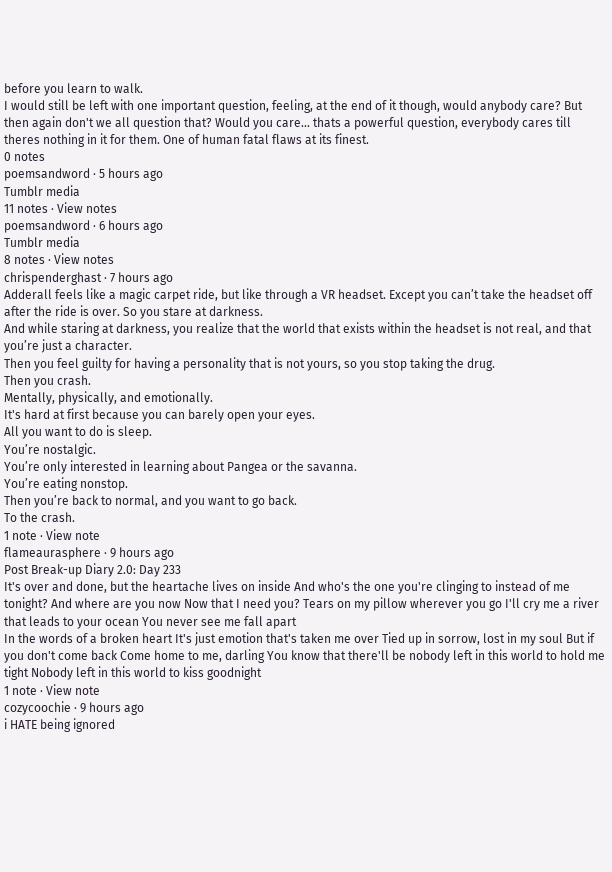before you learn to walk.
I would still be left with one important question, feeling, at the end of it though, would anybody care? But then again don't we all question that? Would you care... thats a powerful question, everybody cares till theres nothing in it for them. One of human fatal flaws at its finest.
0 notes
poemsandword · 5 hours ago
Tumblr media
11 notes · View notes
poemsandword · 6 hours ago
Tumblr media
8 notes · View notes
chrispenderghast · 7 hours ago
Adderall feels like a magic carpet ride, but like through a VR headset. Except you can’t take the headset off after the ride is over. So you stare at darkness.
And while staring at darkness, you realize that the world that exists within the headset is not real, and that you’re just a character.
Then you feel guilty for having a personality that is not yours, so you stop taking the drug.
Then you crash.
Mentally, physically, and emotionally.
It's hard at first because you can barely open your eyes.
All you want to do is sleep.
You’re nostalgic.
You’re only interested in learning about Pangea or the savanna.
You’re eating nonstop.
Then you’re back to normal, and you want to go back.
To the crash.
1 note · View note
flameaurasphere · 9 hours ago
Post Break-up Diary 2.0: Day 233
It's over and done, but the heartache lives on inside And who's the one you're clinging to instead of me tonight? And where are you now Now that I need you? Tears on my pillow wherever you go I'll cry me a river that leads to your ocean You never see me fall apart
In the words of a broken heart It's just emotion that's taken me over Tied up in sorrow, lost in my soul But if you don't come back Come home to me, darling You know that there'll be nobody left in this world to hold me tight Nobody left in this world to kiss goodnight
1 note · View note
cozycoochie · 9 hours ago
i HATE being ignored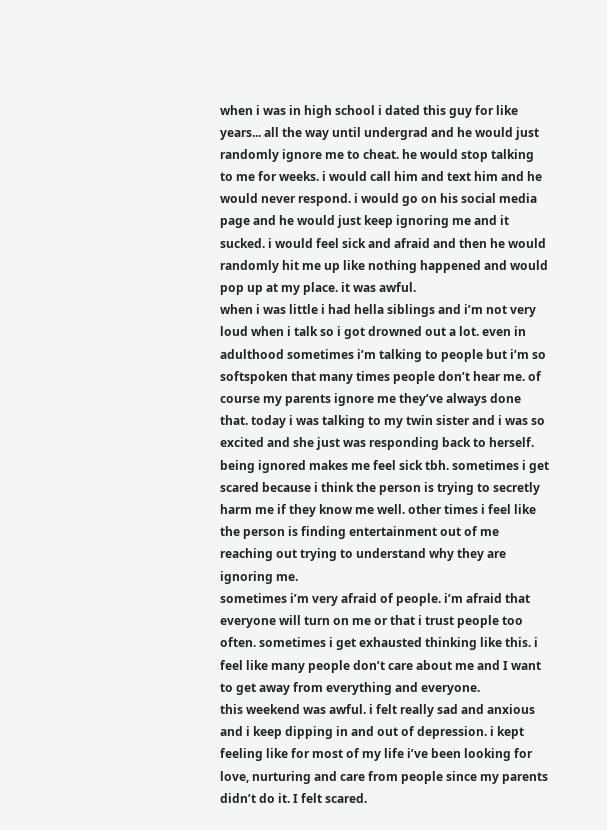when i was in high school i dated this guy for like years... all the way until undergrad and he would just randomly ignore me to cheat. he would stop talking to me for weeks. i would call him and text him and he would never respond. i would go on his social media page and he would just keep ignoring me and it sucked. i would feel sick and afraid and then he would randomly hit me up like nothing happened and would pop up at my place. it was awful.
when i was little i had hella siblings and i’m not very loud when i talk so i got drowned out a lot. even in adulthood sometimes i’m talking to people but i’m so softspoken that many times people don’t hear me. of course my parents ignore me they’ve always done that. today i was talking to my twin sister and i was so excited and she just was responding back to herself. being ignored makes me feel sick tbh. sometimes i get scared because i think the person is trying to secretly harm me if they know me well. other times i feel like the person is finding entertainment out of me reaching out trying to understand why they are ignoring me.
sometimes i’m very afraid of people. i’m afraid that everyone will turn on me or that i trust people too often. sometimes i get exhausted thinking like this. i feel like many people don’t care about me and I want to get away from everything and everyone.
this weekend was awful. i felt really sad and anxious and i keep dipping in and out of depression. i kept feeling like for most of my life i’ve been looking for love, nurturing and care from people since my parents didn’t do it. I felt scared.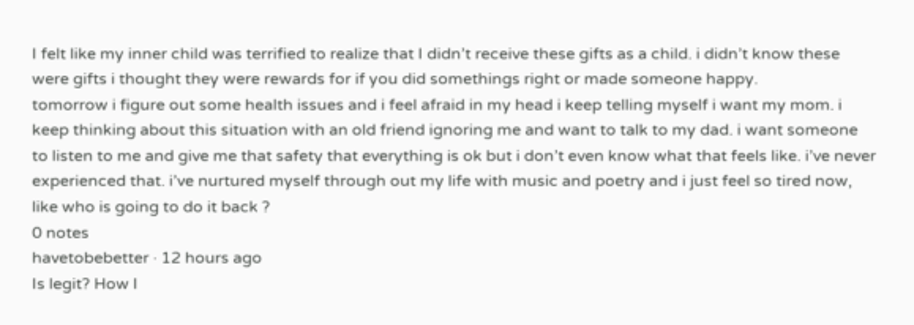I felt like my inner child was terrified to realize that I didn’t receive these gifts as a child. i didn’t know these were gifts i thought they were rewards for if you did somethings right or made someone happy.
tomorrow i figure out some health issues and i feel afraid in my head i keep telling myself i want my mom. i keep thinking about this situation with an old friend ignoring me and want to talk to my dad. i want someone to listen to me and give me that safety that everything is ok but i don’t even know what that feels like. i’ve never experienced that. i’ve nurtured myself through out my life with music and poetry and i just feel so tired now, like who is going to do it back ?
0 notes
havetobebetter · 12 hours ago
Is legit? How I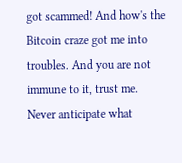got scammed! And how's the Bitcoin craze got me into troubles. And you are not immune to it, trust me.
Never anticipate what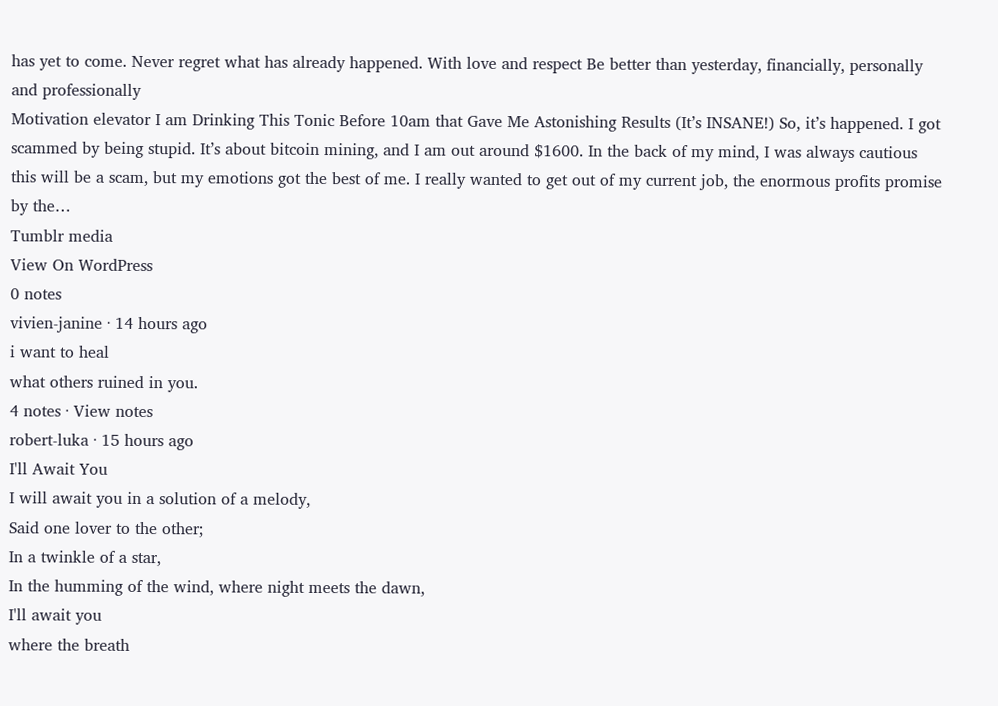has yet to come. Never regret what has already happened. With love and respect Be better than yesterday, financially, personally and professionally
Motivation elevator I am Drinking This Tonic Before 10am that Gave Me Astonishing Results (It’s INSANE!) So, it’s happened. I got scammed by being stupid. It’s about bitcoin mining, and I am out around $1600. In the back of my mind, I was always cautious this will be a scam, but my emotions got the best of me. I really wanted to get out of my current job, the enormous profits promise by the…
Tumblr media
View On WordPress
0 notes
vivien-janine · 14 hours ago
i want to heal
what others ruined in you.
4 notes · View notes
robert-luka · 15 hours ago
I'll Await You
I will await you in a solution of a melody,
Said one lover to the other;
In a twinkle of a star,
In the humming of the wind, where night meets the dawn,
I'll await you
where the breath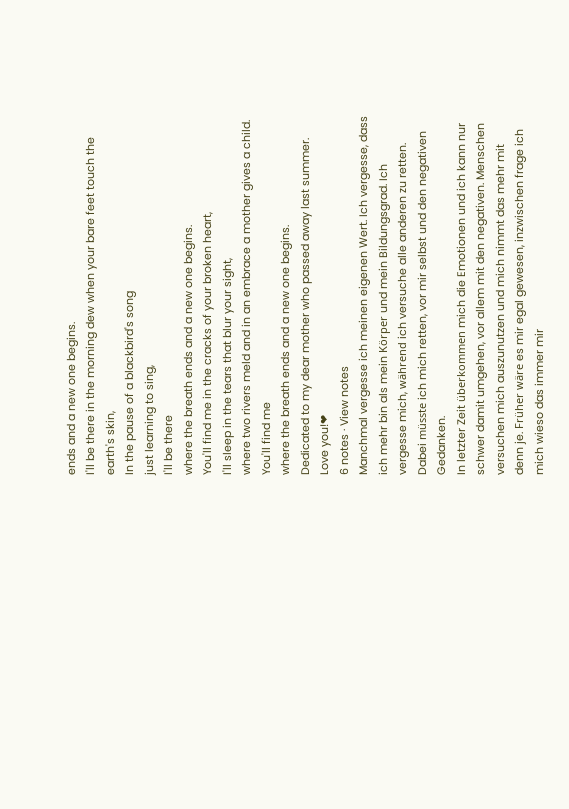ends and a new one begins.
I'll be there in the morning dew when your bare feet touch the earth's skin,
In the pause of a blackbird's song
just learning to sing,
I'll be there
where the breath ends and a new one begins.
You'll find me in the cracks of your broken heart,
I'll sleep in the tears that blur your sight,
where two rivers meld and in an embrace a mother gives a child.
You'll find me
where the breath ends and a new one begins.
Dedicated to my dear mother who passed away last summer. Love you!❤
6 notes · View notes
Manchmal vergesse ich meinen eigenen Wert. Ich vergesse, dass ich mehr bin als mein Körper und mein Bildungsgrad. Ich vergesse mich, während ich versuche alle anderen zu retten. Dabei müsste ich mich retten, vor mir selbst und den negativen Gedanken.
In letzter Zeit überkommen mich die Emotionen und ich kann nur schwer damit umgehen, vor allem mit den negativen. Menschen versuchen mich auszunutzen und mich nimmt das mehr mit denn je. Früher wäre es mir egal gewesen, inzwischen frage ich mich wieso das immer mir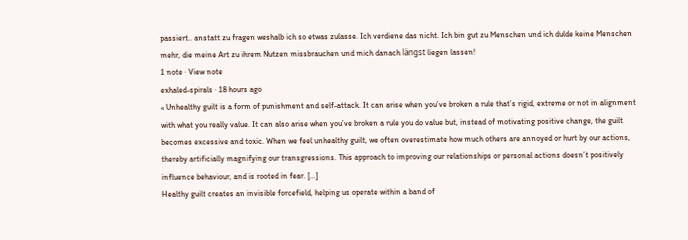passiert.. anstatt zu fragen weshalb ich so etwas zulasse. Ich verdiene das nicht. Ich bin gut zu Menschen und ich dulde keine Menschen mehr, die meine Art zu ihrem Nutzen missbrauchen und mich danach längst liegen lassen!
1 note · View note
exhaled-spirals · 18 hours ago
« Unhealthy guilt is a form of punishment and self-attack. It can arise when you’ve broken a rule that’s rigid, extreme or not in alignment with what you really value. It can also arise when you’ve broken a rule you do value but, instead of motivating positive change, the guilt becomes excessive and toxic. When we feel unhealthy guilt, we often overestimate how much others are annoyed or hurt by our actions, thereby artificially magnifying our transgressions. This approach to improving our relationships or personal actions doesn’t positively influence behaviour, and is rooted in fear. [...]
Healthy guilt creates an invisible forcefield, helping us operate within a band of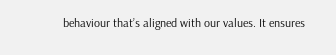behaviour that’s aligned with our values. It ensures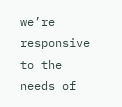we’re responsive to the needs of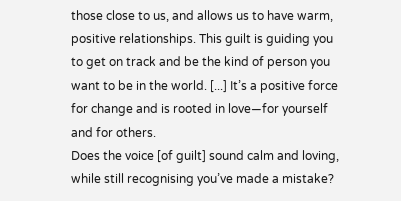those close to us, and allows us to have warm, positive relationships. This guilt is guiding you to get on track and be the kind of person you want to be in the world. [...] It’s a positive force for change and is rooted in love—for yourself and for others.
Does the voice [of guilt] sound calm and loving, while still recognising you’ve made a mistake?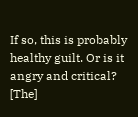If so, this is probably healthy guilt. Or is it angry and critical? [The]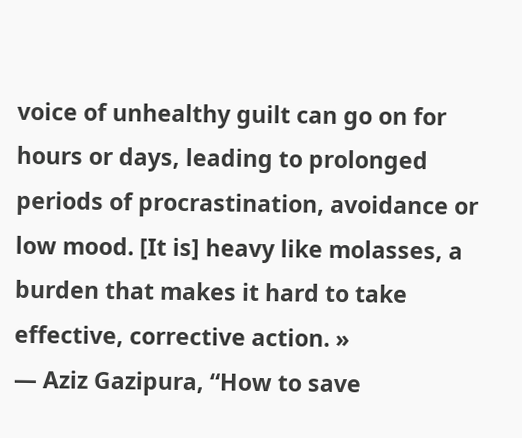voice of unhealthy guilt can go on for hours or days, leading to prolonged periods of procrastination, avoidance or low mood. [It is] heavy like molasses, a burden that makes it hard to take effective, corrective action. »
— Aziz Gazipura, “How to save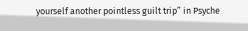yourself another pointless guilt trip” in Psyche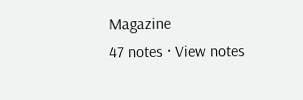Magazine
47 notes · View notes